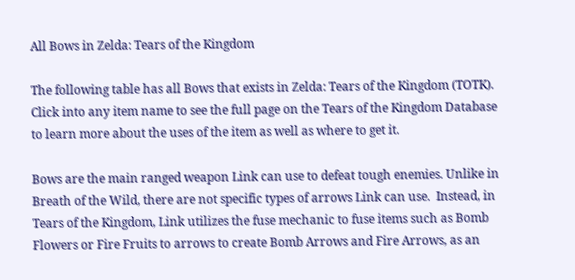All Bows in Zelda: Tears of the Kingdom

The following table has all Bows that exists in Zelda: Tears of the Kingdom (TOTK).  Click into any item name to see the full page on the Tears of the Kingdom Database to learn more about the uses of the item as well as where to get it.

Bows are the main ranged weapon Link can use to defeat tough enemies. Unlike in Breath of the Wild, there are not specific types of arrows Link can use.  Instead, in Tears of the Kingdom, Link utilizes the fuse mechanic to fuse items such as Bomb Flowers or Fire Fruits to arrows to create Bomb Arrows and Fire Arrows, as an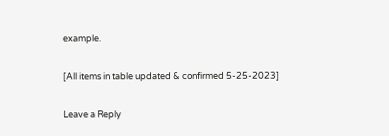example.

[All items in table updated & confirmed 5-25-2023]

Leave a Reply